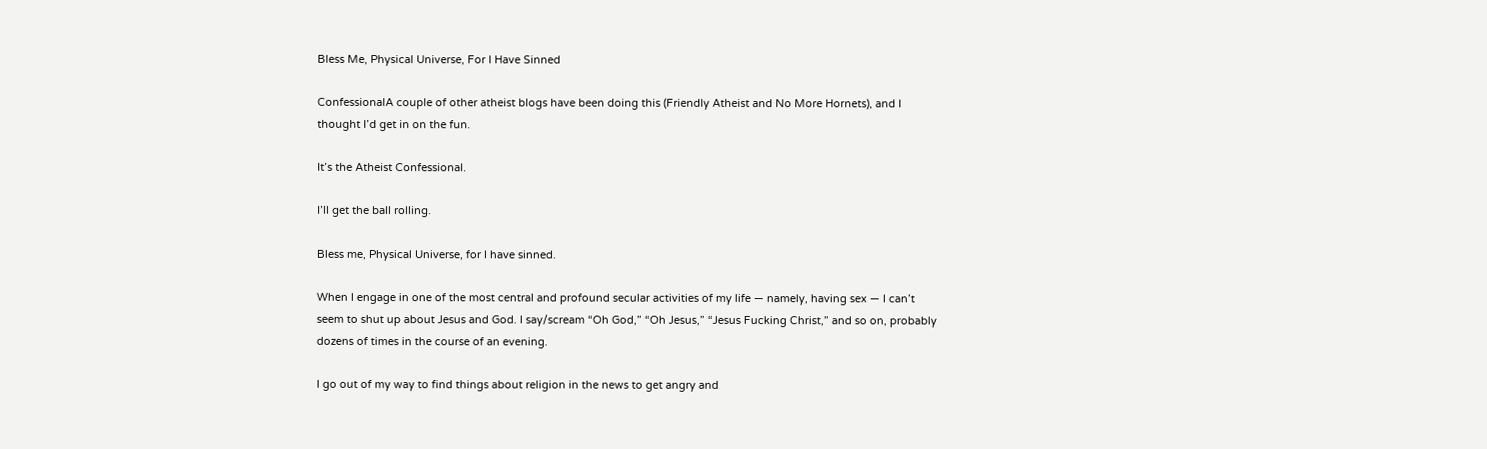Bless Me, Physical Universe, For I Have Sinned

ConfessionalA couple of other atheist blogs have been doing this (Friendly Atheist and No More Hornets), and I thought I’d get in on the fun.

It’s the Atheist Confessional.

I’ll get the ball rolling.

Bless me, Physical Universe, for I have sinned.

When I engage in one of the most central and profound secular activities of my life — namely, having sex — I can’t seem to shut up about Jesus and God. I say/scream “Oh God,” “Oh Jesus,” “Jesus Fucking Christ,” and so on, probably dozens of times in the course of an evening.

I go out of my way to find things about religion in the news to get angry and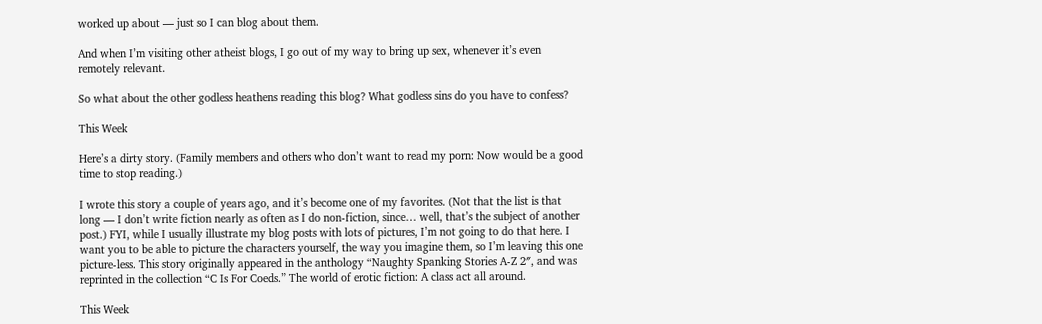worked up about — just so I can blog about them.

And when I’m visiting other atheist blogs, I go out of my way to bring up sex, whenever it’s even remotely relevant.

So what about the other godless heathens reading this blog? What godless sins do you have to confess?

This Week

Here’s a dirty story. (Family members and others who don’t want to read my porn: Now would be a good time to stop reading.)

I wrote this story a couple of years ago, and it’s become one of my favorites. (Not that the list is that long — I don’t write fiction nearly as often as I do non-fiction, since… well, that’s the subject of another post.) FYI, while I usually illustrate my blog posts with lots of pictures, I’m not going to do that here. I want you to be able to picture the characters yourself, the way you imagine them, so I’m leaving this one picture-less. This story originally appeared in the anthology “Naughty Spanking Stories A-Z 2″, and was reprinted in the collection “C Is For Coeds.” The world of erotic fiction: A class act all around.

This Week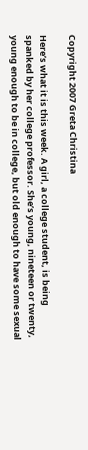Copyright 2007 Greta Christina

Here’s what it is this week. A girl, a college student, is being spanked by her college professor. She’s young, nineteen or twenty, young enough to be in college, but old enough to have some sexual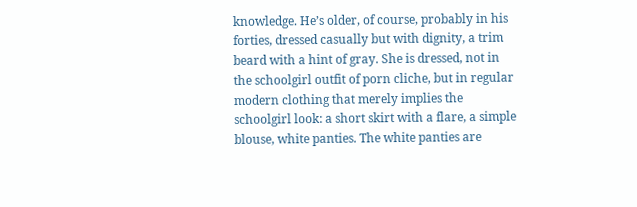knowledge. He’s older, of course, probably in his forties, dressed casually but with dignity, a trim beard with a hint of gray. She is dressed, not in the schoolgirl outfit of porn cliche, but in regular modern clothing that merely implies the schoolgirl look: a short skirt with a flare, a simple blouse, white panties. The white panties are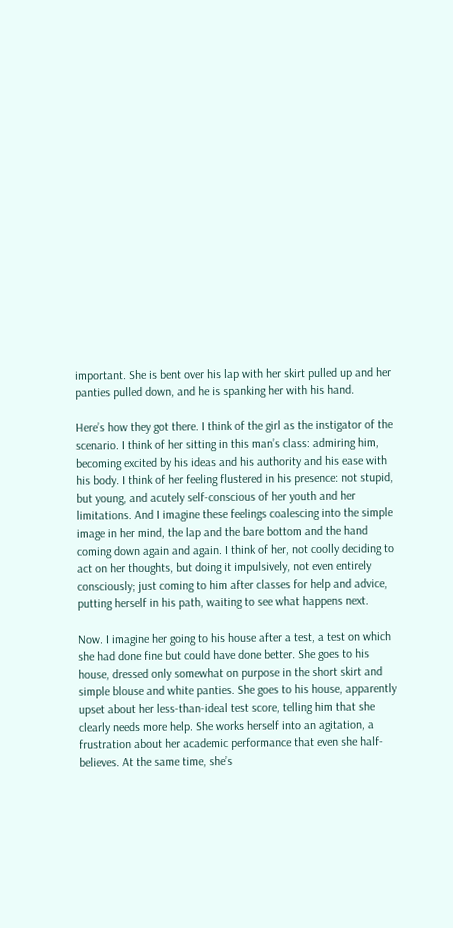important. She is bent over his lap with her skirt pulled up and her panties pulled down, and he is spanking her with his hand.

Here’s how they got there. I think of the girl as the instigator of the scenario. I think of her sitting in this man’s class: admiring him, becoming excited by his ideas and his authority and his ease with his body. I think of her feeling flustered in his presence: not stupid, but young, and acutely self-conscious of her youth and her limitations. And I imagine these feelings coalescing into the simple image in her mind, the lap and the bare bottom and the hand coming down again and again. I think of her, not coolly deciding to act on her thoughts, but doing it impulsively, not even entirely consciously; just coming to him after classes for help and advice, putting herself in his path, waiting to see what happens next.

Now. I imagine her going to his house after a test, a test on which she had done fine but could have done better. She goes to his house, dressed only somewhat on purpose in the short skirt and simple blouse and white panties. She goes to his house, apparently upset about her less-than-ideal test score, telling him that she clearly needs more help. She works herself into an agitation, a frustration about her academic performance that even she half-believes. At the same time, she’s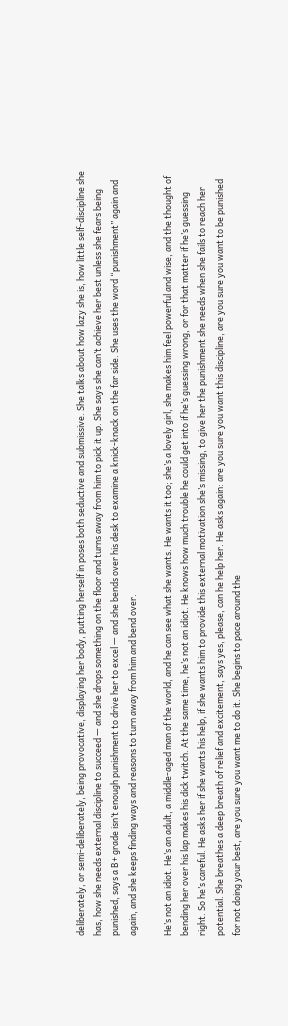deliberately, or semi-deliberately, being provocative, displaying her body, putting herself in poses both seductive and submissive. She talks about how lazy she is, how little self-discipline she has, how she needs external discipline to succeed — and she drops something on the floor and turns away from him to pick it up. She says she can’t achieve her best unless she fears being punished, says a B+ grade isn’t enough punishment to drive her to excel — and she bends over his desk to examine a knick-knack on the far side. She uses the word “punishment” again and again, and she keeps finding ways and reasons to turn away from him and bend over.

He’s not an idiot. He’s an adult, a middle-aged man of the world, and he can see what she wants. He wants it too; she’s a lovely girl, she makes him feel powerful and wise, and the thought of bending her over his lap makes his dick twitch. At the same time, he’s not an idiot. He knows how much trouble he could get into if he’s guessing wrong, or for that matter if he’s guessing right. So he’s careful. He asks her if she wants his help, if she wants him to provide this external motivation she’s missing, to give her the punishment she needs when she fails to reach her potential. She breathes a deep breath of relief and excitement, says yes, please, can he help her. He asks again: are you sure you want this discipline, are you sure you want to be punished for not doing your best, are you sure you want me to do it. She begins to pace around the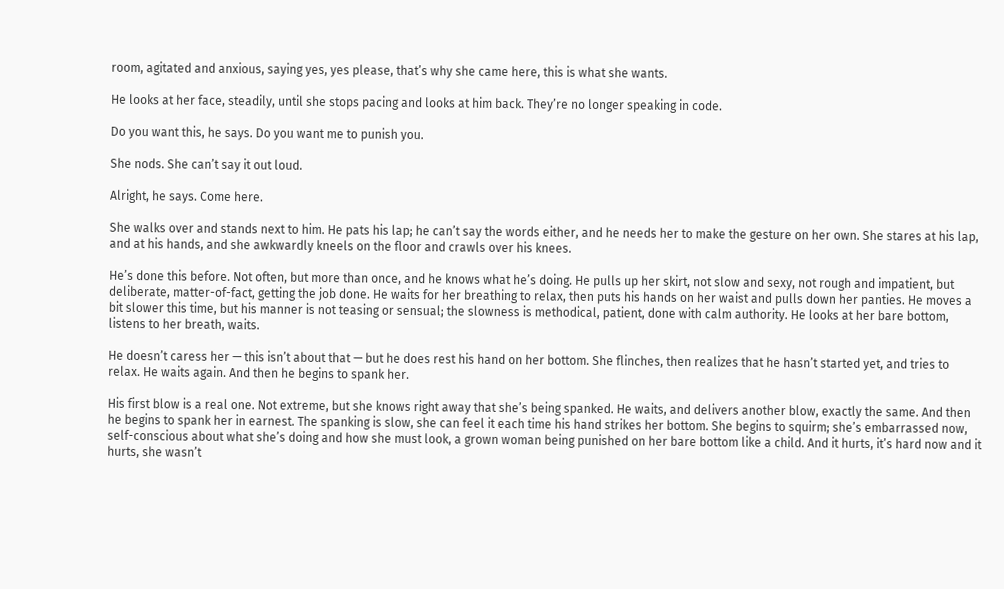room, agitated and anxious, saying yes, yes please, that’s why she came here, this is what she wants.

He looks at her face, steadily, until she stops pacing and looks at him back. They’re no longer speaking in code.

Do you want this, he says. Do you want me to punish you.

She nods. She can’t say it out loud.

Alright, he says. Come here.

She walks over and stands next to him. He pats his lap; he can’t say the words either, and he needs her to make the gesture on her own. She stares at his lap, and at his hands, and she awkwardly kneels on the floor and crawls over his knees.

He’s done this before. Not often, but more than once, and he knows what he’s doing. He pulls up her skirt, not slow and sexy, not rough and impatient, but deliberate, matter-of-fact, getting the job done. He waits for her breathing to relax, then puts his hands on her waist and pulls down her panties. He moves a bit slower this time, but his manner is not teasing or sensual; the slowness is methodical, patient, done with calm authority. He looks at her bare bottom, listens to her breath, waits.

He doesn’t caress her — this isn’t about that — but he does rest his hand on her bottom. She flinches, then realizes that he hasn’t started yet, and tries to relax. He waits again. And then he begins to spank her.

His first blow is a real one. Not extreme, but she knows right away that she’s being spanked. He waits, and delivers another blow, exactly the same. And then he begins to spank her in earnest. The spanking is slow, she can feel it each time his hand strikes her bottom. She begins to squirm; she’s embarrassed now, self-conscious about what she’s doing and how she must look, a grown woman being punished on her bare bottom like a child. And it hurts, it’s hard now and it hurts, she wasn’t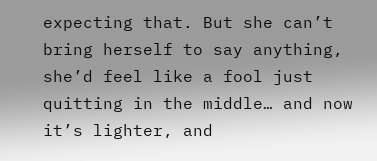expecting that. But she can’t bring herself to say anything, she’d feel like a fool just quitting in the middle… and now it’s lighter, and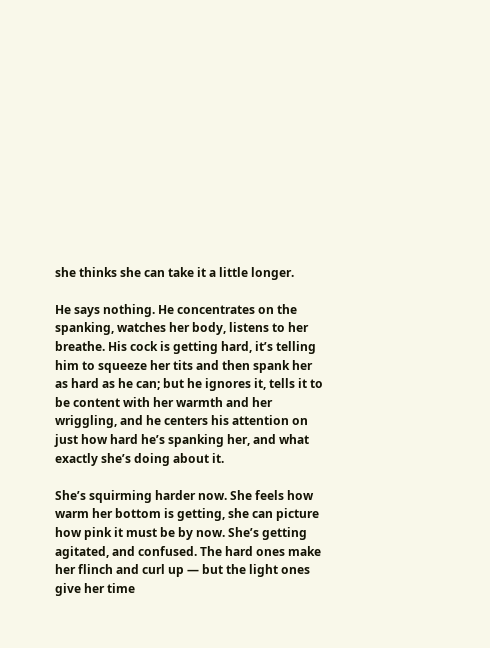she thinks she can take it a little longer.

He says nothing. He concentrates on the spanking, watches her body, listens to her breathe. His cock is getting hard, it’s telling him to squeeze her tits and then spank her as hard as he can; but he ignores it, tells it to be content with her warmth and her wriggling, and he centers his attention on just how hard he’s spanking her, and what exactly she’s doing about it.

She’s squirming harder now. She feels how warm her bottom is getting, she can picture how pink it must be by now. She’s getting agitated, and confused. The hard ones make her flinch and curl up — but the light ones give her time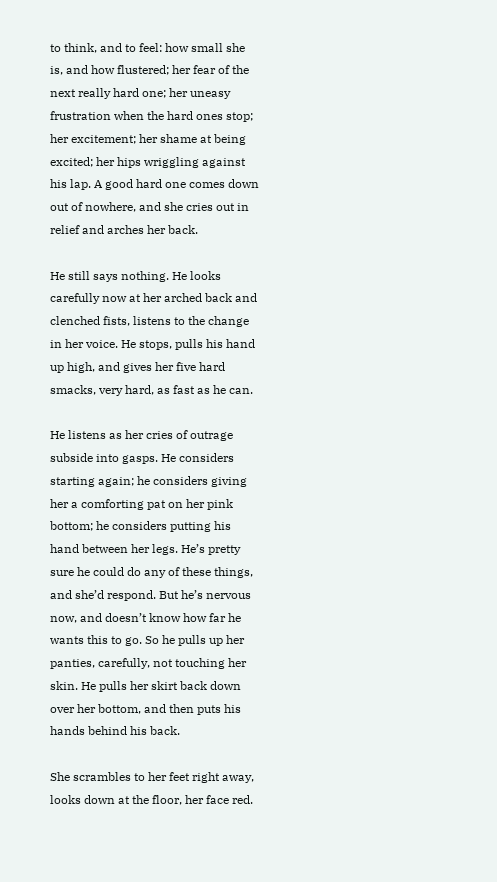to think, and to feel: how small she is, and how flustered; her fear of the next really hard one; her uneasy frustration when the hard ones stop; her excitement; her shame at being excited; her hips wriggling against his lap. A good hard one comes down out of nowhere, and she cries out in relief and arches her back.

He still says nothing. He looks carefully now at her arched back and clenched fists, listens to the change in her voice. He stops, pulls his hand up high, and gives her five hard smacks, very hard, as fast as he can.

He listens as her cries of outrage subside into gasps. He considers starting again; he considers giving her a comforting pat on her pink bottom; he considers putting his hand between her legs. He’s pretty sure he could do any of these things, and she’d respond. But he’s nervous now, and doesn’t know how far he wants this to go. So he pulls up her panties, carefully, not touching her skin. He pulls her skirt back down over her bottom, and then puts his hands behind his back.

She scrambles to her feet right away, looks down at the floor, her face red.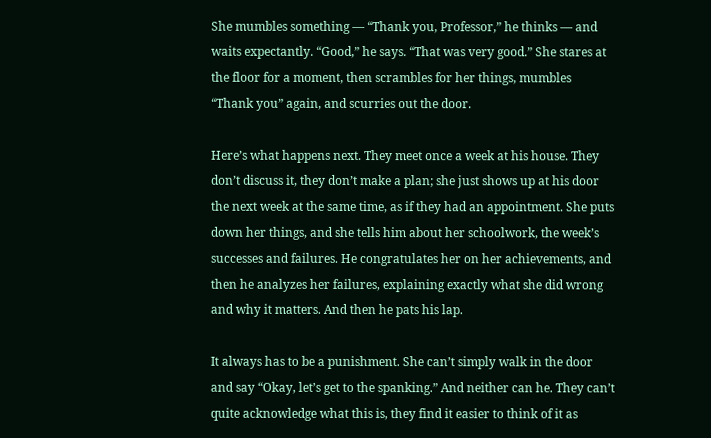She mumbles something — “Thank you, Professor,” he thinks — and waits expectantly. “Good,” he says. “That was very good.” She stares at the floor for a moment, then scrambles for her things, mumbles “Thank you” again, and scurries out the door.

Here’s what happens next. They meet once a week at his house. They don’t discuss it, they don’t make a plan; she just shows up at his door the next week at the same time, as if they had an appointment. She puts down her things, and she tells him about her schoolwork, the week’s successes and failures. He congratulates her on her achievements, and then he analyzes her failures, explaining exactly what she did wrong and why it matters. And then he pats his lap.

It always has to be a punishment. She can’t simply walk in the door and say “Okay, let’s get to the spanking.” And neither can he. They can’t quite acknowledge what this is, they find it easier to think of it as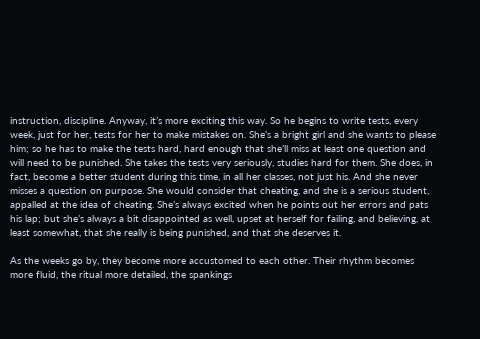instruction, discipline. Anyway, it’s more exciting this way. So he begins to write tests, every week, just for her, tests for her to make mistakes on. She’s a bright girl and she wants to please him; so he has to make the tests hard, hard enough that she’ll miss at least one question and will need to be punished. She takes the tests very seriously, studies hard for them. She does, in fact, become a better student during this time, in all her classes, not just his. And she never misses a question on purpose. She would consider that cheating, and she is a serious student, appalled at the idea of cheating. She’s always excited when he points out her errors and pats his lap; but she’s always a bit disappointed as well, upset at herself for failing, and believing, at least somewhat, that she really is being punished, and that she deserves it.

As the weeks go by, they become more accustomed to each other. Their rhythm becomes more fluid, the ritual more detailed, the spankings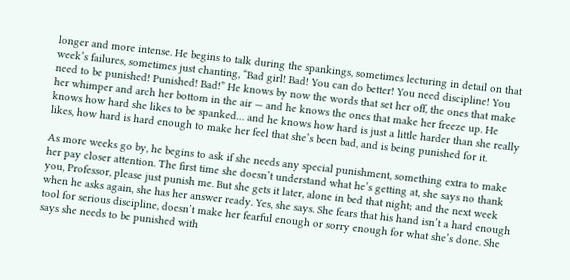longer and more intense. He begins to talk during the spankings, sometimes lecturing in detail on that week’s failures, sometimes just chanting, “Bad girl! Bad! You can do better! You need discipline! You need to be punished! Punished! Bad!” He knows by now the words that set her off, the ones that make her whimper and arch her bottom in the air — and he knows the ones that make her freeze up. He knows how hard she likes to be spanked… and he knows how hard is just a little harder than she really likes, how hard is hard enough to make her feel that she’s been bad, and is being punished for it.

As more weeks go by, he begins to ask if she needs any special punishment, something extra to make her pay closer attention. The first time she doesn’t understand what he’s getting at, she says no thank you, Professor, please just punish me. But she gets it later, alone in bed that night; and the next week when he asks again, she has her answer ready. Yes, she says. She fears that his hand isn’t a hard enough tool for serious discipline, doesn’t make her fearful enough or sorry enough for what she’s done. She says she needs to be punished with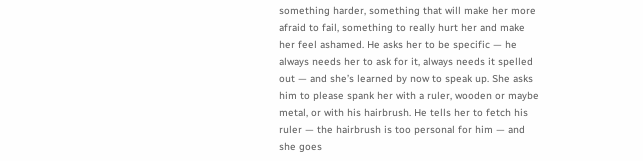something harder, something that will make her more afraid to fail, something to really hurt her and make her feel ashamed. He asks her to be specific — he always needs her to ask for it, always needs it spelled out — and she’s learned by now to speak up. She asks him to please spank her with a ruler, wooden or maybe metal, or with his hairbrush. He tells her to fetch his ruler — the hairbrush is too personal for him — and she goes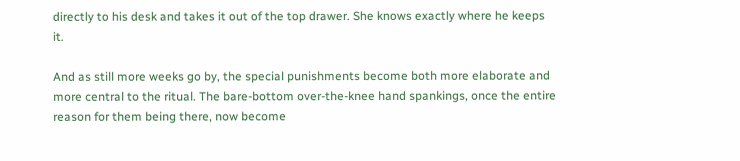directly to his desk and takes it out of the top drawer. She knows exactly where he keeps it.

And as still more weeks go by, the special punishments become both more elaborate and more central to the ritual. The bare-bottom over-the-knee hand spankings, once the entire reason for them being there, now become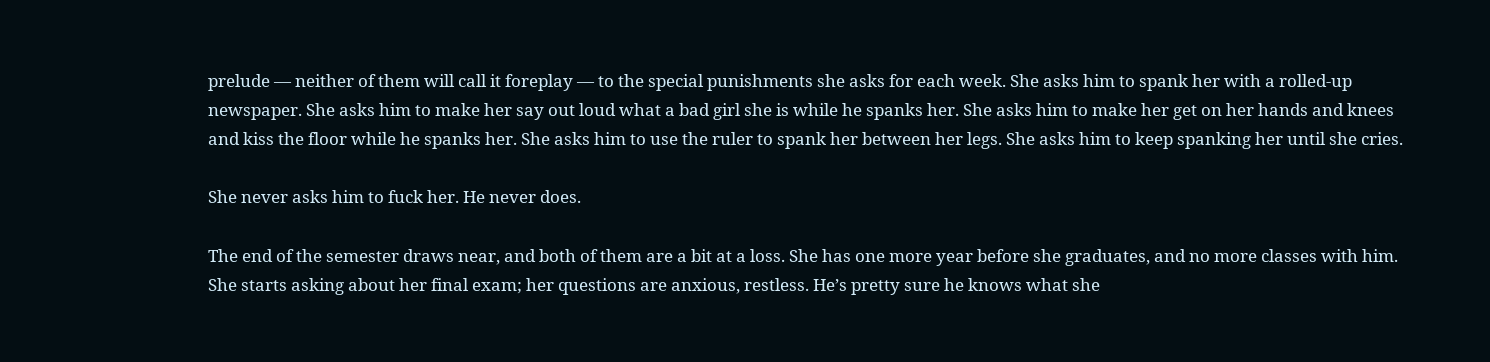prelude — neither of them will call it foreplay — to the special punishments she asks for each week. She asks him to spank her with a rolled-up newspaper. She asks him to make her say out loud what a bad girl she is while he spanks her. She asks him to make her get on her hands and knees and kiss the floor while he spanks her. She asks him to use the ruler to spank her between her legs. She asks him to keep spanking her until she cries.

She never asks him to fuck her. He never does.

The end of the semester draws near, and both of them are a bit at a loss. She has one more year before she graduates, and no more classes with him. She starts asking about her final exam; her questions are anxious, restless. He’s pretty sure he knows what she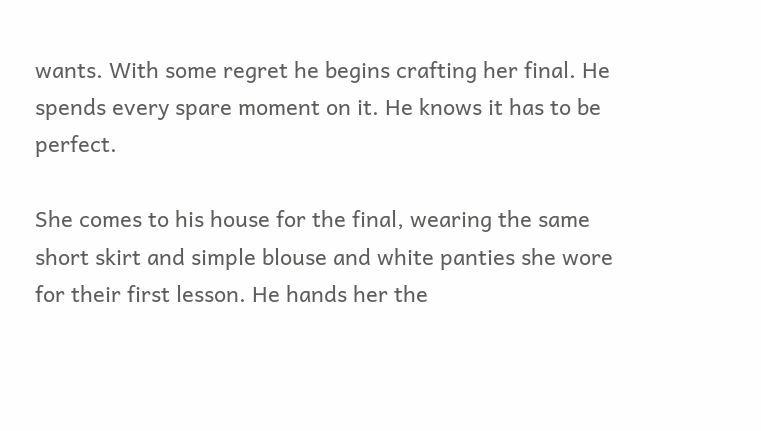wants. With some regret he begins crafting her final. He spends every spare moment on it. He knows it has to be perfect.

She comes to his house for the final, wearing the same short skirt and simple blouse and white panties she wore for their first lesson. He hands her the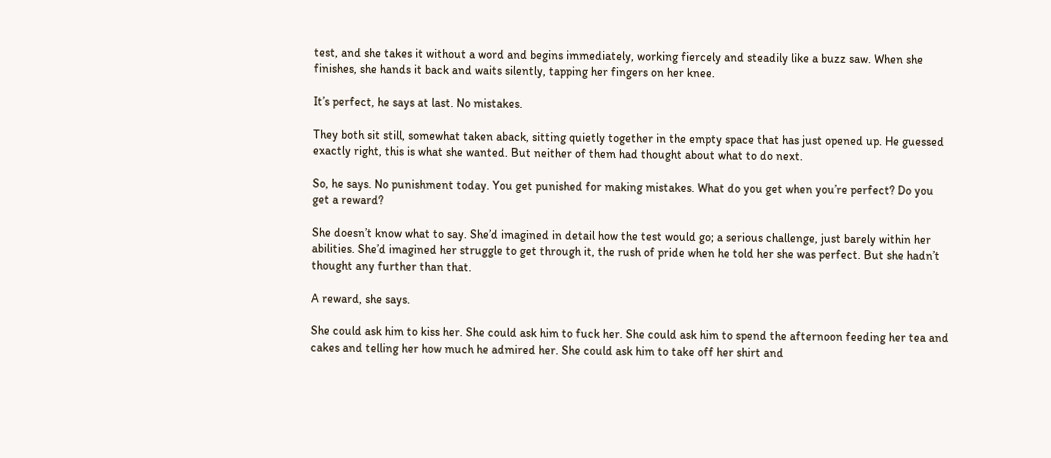test, and she takes it without a word and begins immediately, working fiercely and steadily like a buzz saw. When she finishes, she hands it back and waits silently, tapping her fingers on her knee.

It’s perfect, he says at last. No mistakes.

They both sit still, somewhat taken aback, sitting quietly together in the empty space that has just opened up. He guessed exactly right, this is what she wanted. But neither of them had thought about what to do next.

So, he says. No punishment today. You get punished for making mistakes. What do you get when you’re perfect? Do you get a reward?

She doesn’t know what to say. She’d imagined in detail how the test would go; a serious challenge, just barely within her abilities. She’d imagined her struggle to get through it, the rush of pride when he told her she was perfect. But she hadn’t thought any further than that.

A reward, she says.

She could ask him to kiss her. She could ask him to fuck her. She could ask him to spend the afternoon feeding her tea and cakes and telling her how much he admired her. She could ask him to take off her shirt and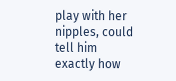play with her nipples, could tell him exactly how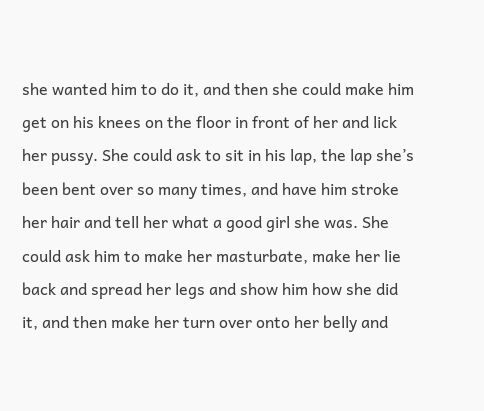she wanted him to do it, and then she could make him get on his knees on the floor in front of her and lick her pussy. She could ask to sit in his lap, the lap she’s been bent over so many times, and have him stroke her hair and tell her what a good girl she was. She could ask him to make her masturbate, make her lie back and spread her legs and show him how she did it, and then make her turn over onto her belly and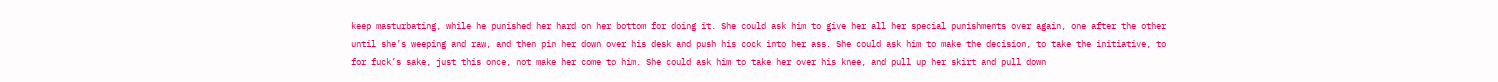keep masturbating, while he punished her hard on her bottom for doing it. She could ask him to give her all her special punishments over again, one after the other until she’s weeping and raw, and then pin her down over his desk and push his cock into her ass. She could ask him to make the decision, to take the initiative, to for fuck’s sake, just this once, not make her come to him. She could ask him to take her over his knee, and pull up her skirt and pull down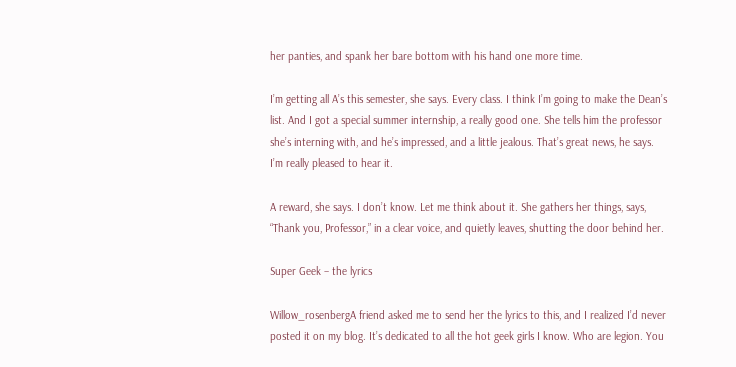her panties, and spank her bare bottom with his hand one more time.

I’m getting all A’s this semester, she says. Every class. I think I’m going to make the Dean’s list. And I got a special summer internship, a really good one. She tells him the professor she’s interning with, and he’s impressed, and a little jealous. That’s great news, he says. I’m really pleased to hear it.

A reward, she says. I don’t know. Let me think about it. She gathers her things, says, “Thank you, Professor,” in a clear voice, and quietly leaves, shutting the door behind her.

Super Geek – the lyrics

Willow_rosenbergA friend asked me to send her the lyrics to this, and I realized I’d never posted it on my blog. It’s dedicated to all the hot geek girls I know. Who are legion. You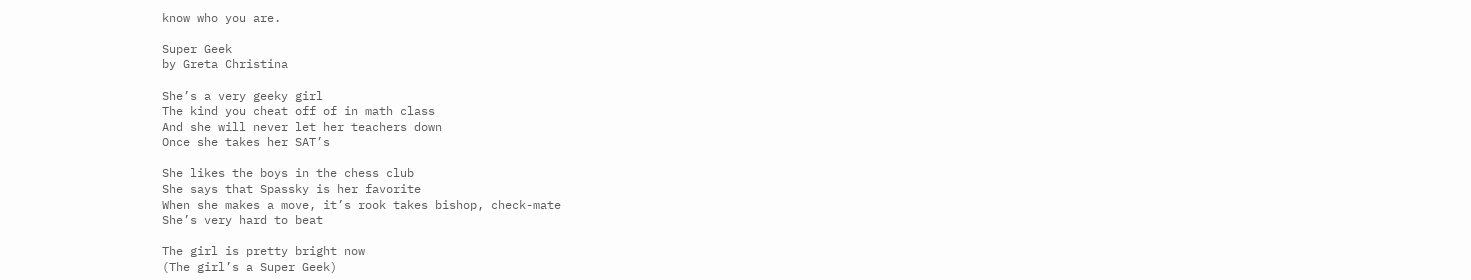know who you are.

Super Geek
by Greta Christina

She’s a very geeky girl
The kind you cheat off of in math class
And she will never let her teachers down
Once she takes her SAT’s

She likes the boys in the chess club
She says that Spassky is her favorite
When she makes a move, it’s rook takes bishop, check-mate
She’s very hard to beat

The girl is pretty bright now
(The girl’s a Super Geek)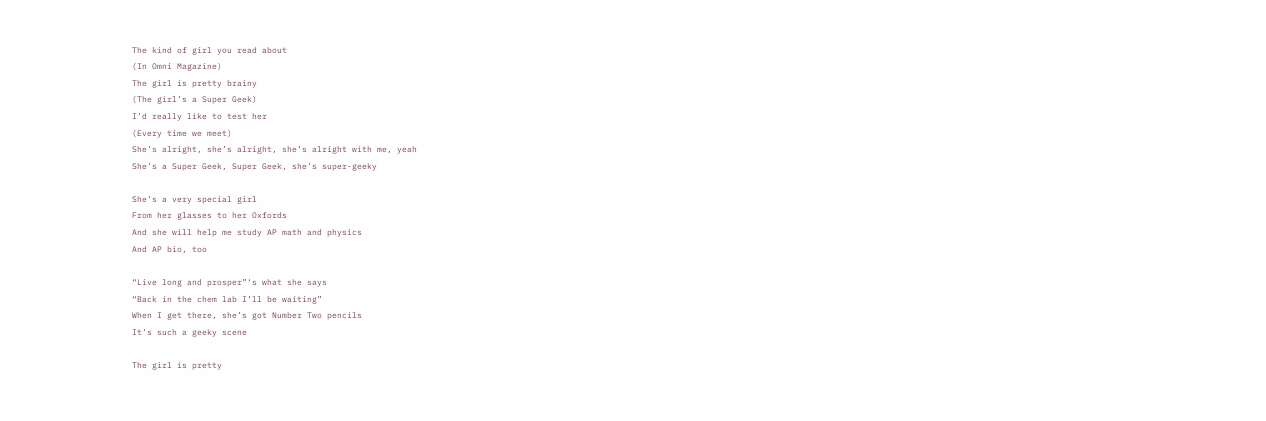The kind of girl you read about
(In Omni Magazine)
The girl is pretty brainy
(The girl’s a Super Geek)
I’d really like to test her
(Every time we meet)
She’s alright, she’s alright, she’s alright with me, yeah
She’s a Super Geek, Super Geek, she’s super-geeky

She’s a very special girl
From her glasses to her Oxfords
And she will help me study AP math and physics
And AP bio, too

“Live long and prosper”‘s what she says
“Back in the chem lab I’ll be waiting”
When I get there, she’s got Number Two pencils
It’s such a geeky scene

The girl is pretty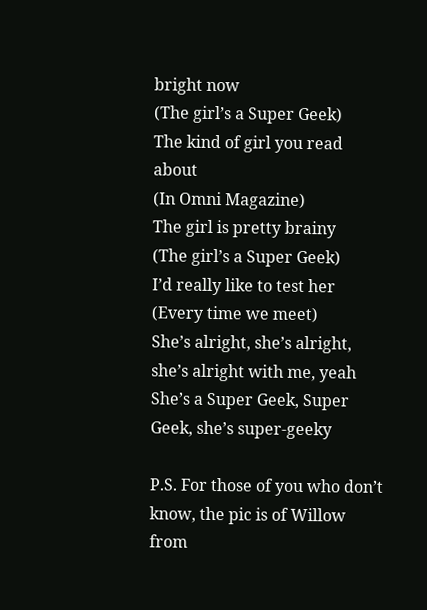bright now
(The girl’s a Super Geek)
The kind of girl you read about
(In Omni Magazine)
The girl is pretty brainy
(The girl’s a Super Geek)
I’d really like to test her
(Every time we meet)
She’s alright, she’s alright, she’s alright with me, yeah
She’s a Super Geek, Super Geek, she’s super-geeky

P.S. For those of you who don’t know, the pic is of Willow from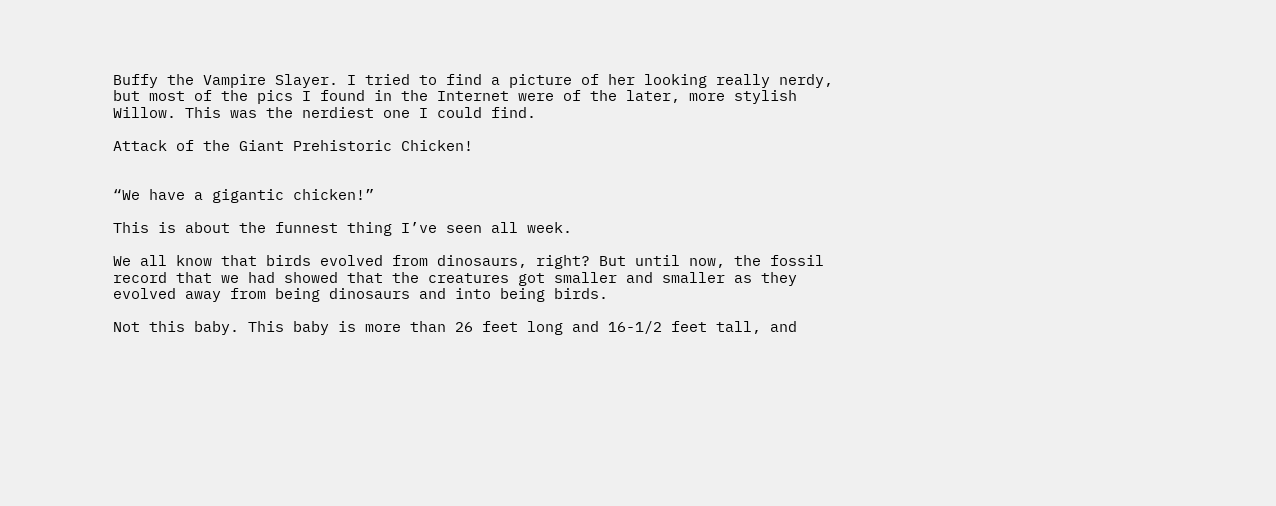Buffy the Vampire Slayer. I tried to find a picture of her looking really nerdy, but most of the pics I found in the Internet were of the later, more stylish Willow. This was the nerdiest one I could find.

Attack of the Giant Prehistoric Chicken!


“We have a gigantic chicken!”

This is about the funnest thing I’ve seen all week.

We all know that birds evolved from dinosaurs, right? But until now, the fossil record that we had showed that the creatures got smaller and smaller as they evolved away from being dinosaurs and into being birds.

Not this baby. This baby is more than 26 feet long and 16-1/2 feet tall, and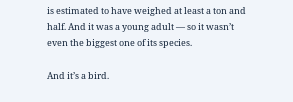is estimated to have weighed at least a ton and half. And it was a young adult — so it wasn’t even the biggest one of its species.

And it’s a bird.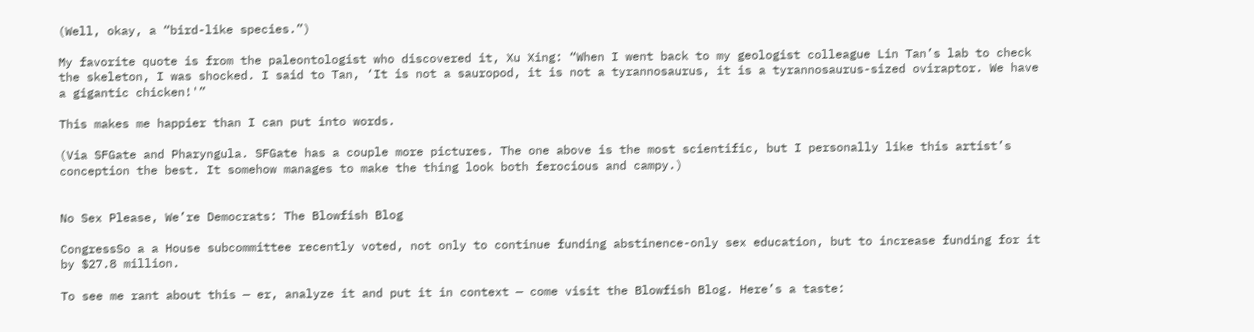(Well, okay, a “bird-like species.”)

My favorite quote is from the paleontologist who discovered it, Xu Xing: “When I went back to my geologist colleague Lin Tan’s lab to check the skeleton, I was shocked. I said to Tan, ‘It is not a sauropod, it is not a tyrannosaurus, it is a tyrannosaurus-sized oviraptor. We have a gigantic chicken!'”

This makes me happier than I can put into words.

(Via SFGate and Pharyngula. SFGate has a couple more pictures. The one above is the most scientific, but I personally like this artist’s conception the best. It somehow manages to make the thing look both ferocious and campy.)


No Sex Please, We’re Democrats: The Blowfish Blog

CongressSo a a House subcommittee recently voted, not only to continue funding abstinence-only sex education, but to increase funding for it by $27.8 million.

To see me rant about this — er, analyze it and put it in context — come visit the Blowfish Blog. Here’s a taste: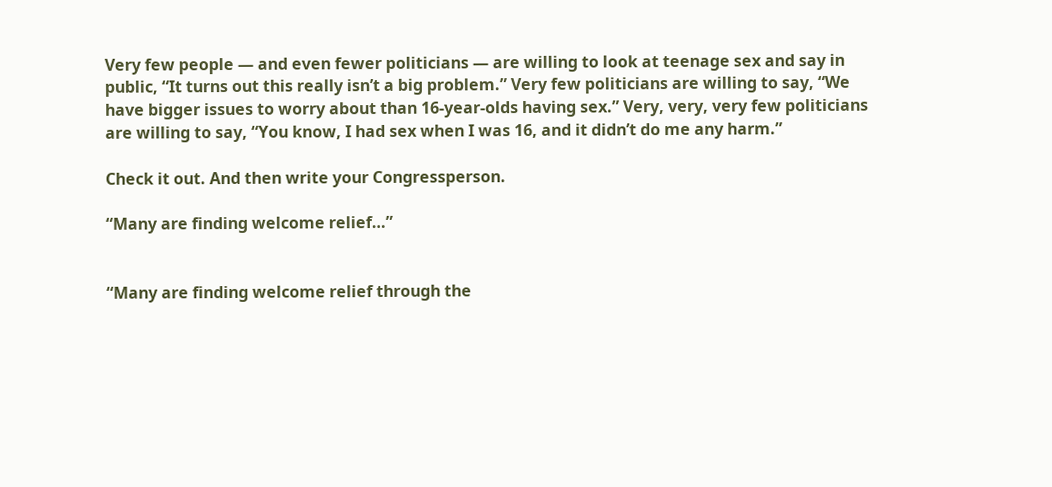Very few people — and even fewer politicians — are willing to look at teenage sex and say in public, “It turns out this really isn’t a big problem.” Very few politicians are willing to say, “We have bigger issues to worry about than 16-year-olds having sex.” Very, very, very few politicians are willing to say, “You know, I had sex when I was 16, and it didn’t do me any harm.”

Check it out. And then write your Congressperson.

“Many are finding welcome relief…”


“Many are finding welcome relief through the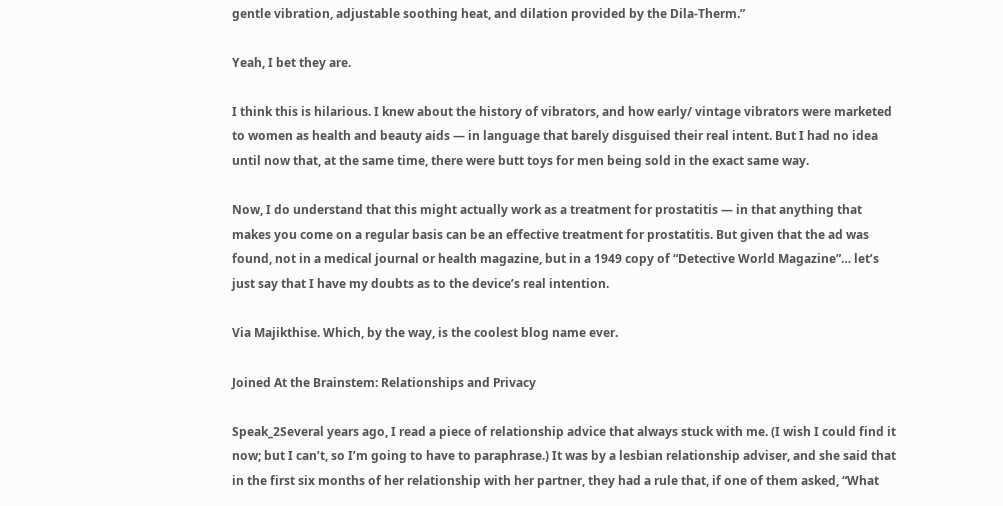gentle vibration, adjustable soothing heat, and dilation provided by the Dila-Therm.”

Yeah, I bet they are.

I think this is hilarious. I knew about the history of vibrators, and how early/ vintage vibrators were marketed to women as health and beauty aids — in language that barely disguised their real intent. But I had no idea until now that, at the same time, there were butt toys for men being sold in the exact same way.

Now, I do understand that this might actually work as a treatment for prostatitis — in that anything that makes you come on a regular basis can be an effective treatment for prostatitis. But given that the ad was found, not in a medical journal or health magazine, but in a 1949 copy of “Detective World Magazine”… let’s just say that I have my doubts as to the device’s real intention.

Via Majikthise. Which, by the way, is the coolest blog name ever.

Joined At the Brainstem: Relationships and Privacy

Speak_2Several years ago, I read a piece of relationship advice that always stuck with me. (I wish I could find it now; but I can’t, so I’m going to have to paraphrase.) It was by a lesbian relationship adviser, and she said that in the first six months of her relationship with her partner, they had a rule that, if one of them asked, “What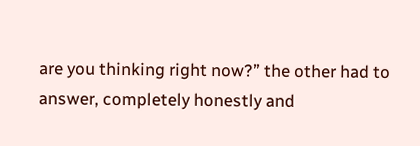are you thinking right now?” the other had to answer, completely honestly and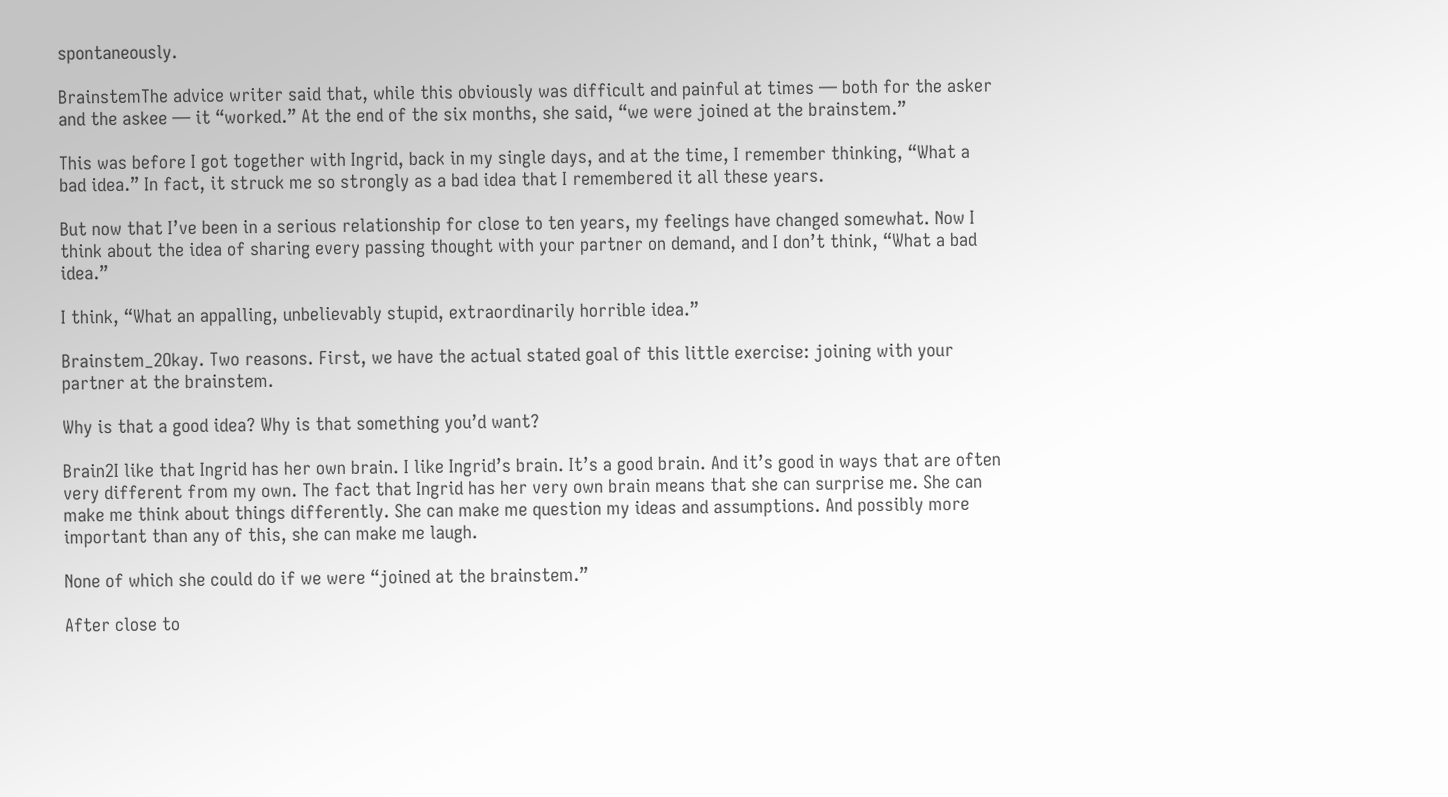spontaneously.

BrainstemThe advice writer said that, while this obviously was difficult and painful at times — both for the asker and the askee — it “worked.” At the end of the six months, she said, “we were joined at the brainstem.”

This was before I got together with Ingrid, back in my single days, and at the time, I remember thinking, “What a bad idea.” In fact, it struck me so strongly as a bad idea that I remembered it all these years.

But now that I’ve been in a serious relationship for close to ten years, my feelings have changed somewhat. Now I think about the idea of sharing every passing thought with your partner on demand, and I don’t think, “What a bad idea.”

I think, “What an appalling, unbelievably stupid, extraordinarily horrible idea.”

Brainstem_2Okay. Two reasons. First, we have the actual stated goal of this little exercise: joining with your partner at the brainstem.

Why is that a good idea? Why is that something you’d want?

Brain2I like that Ingrid has her own brain. I like Ingrid’s brain. It’s a good brain. And it’s good in ways that are often very different from my own. The fact that Ingrid has her very own brain means that she can surprise me. She can make me think about things differently. She can make me question my ideas and assumptions. And possibly more important than any of this, she can make me laugh.

None of which she could do if we were “joined at the brainstem.”

After close to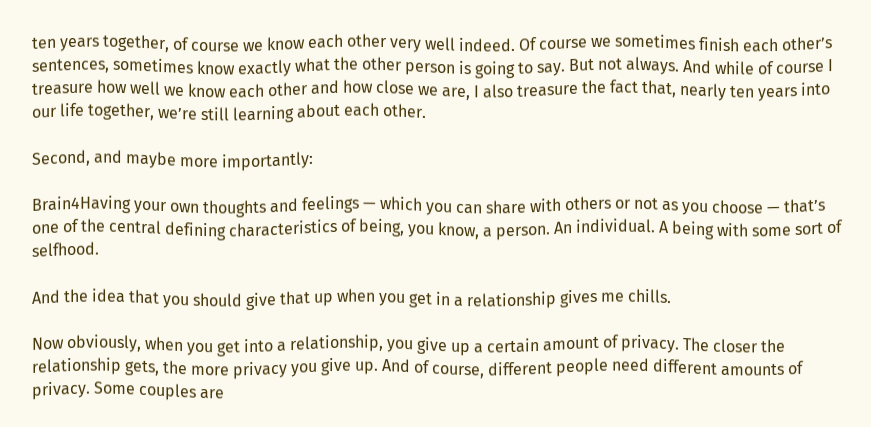ten years together, of course we know each other very well indeed. Of course we sometimes finish each other’s sentences, sometimes know exactly what the other person is going to say. But not always. And while of course I treasure how well we know each other and how close we are, I also treasure the fact that, nearly ten years into our life together, we’re still learning about each other.

Second, and maybe more importantly:

Brain4Having your own thoughts and feelings — which you can share with others or not as you choose — that’s one of the central defining characteristics of being, you know, a person. An individual. A being with some sort of selfhood.

And the idea that you should give that up when you get in a relationship gives me chills.

Now obviously, when you get into a relationship, you give up a certain amount of privacy. The closer the relationship gets, the more privacy you give up. And of course, different people need different amounts of privacy. Some couples are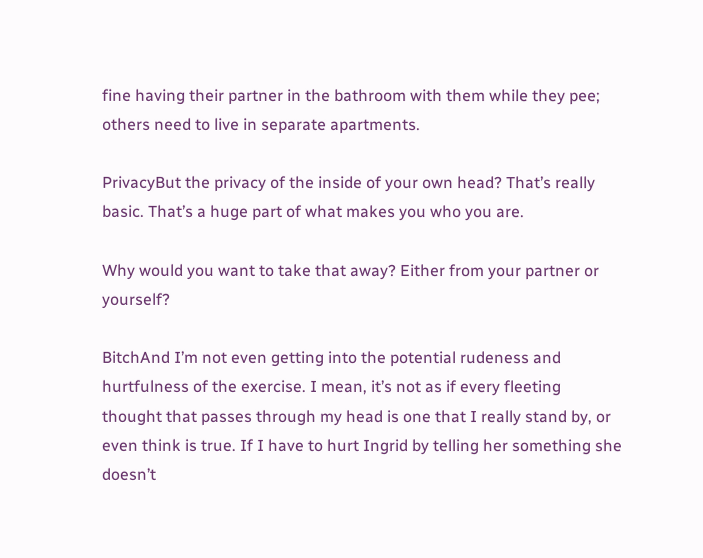fine having their partner in the bathroom with them while they pee; others need to live in separate apartments.

PrivacyBut the privacy of the inside of your own head? That’s really basic. That’s a huge part of what makes you who you are.

Why would you want to take that away? Either from your partner or yourself?

BitchAnd I’m not even getting into the potential rudeness and hurtfulness of the exercise. I mean, it’s not as if every fleeting thought that passes through my head is one that I really stand by, or even think is true. If I have to hurt Ingrid by telling her something she doesn’t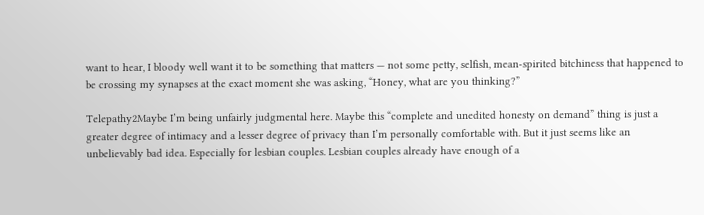want to hear, I bloody well want it to be something that matters — not some petty, selfish, mean-spirited bitchiness that happened to be crossing my synapses at the exact moment she was asking, “Honey, what are you thinking?”

Telepathy2Maybe I’m being unfairly judgmental here. Maybe this “complete and unedited honesty on demand” thing is just a greater degree of intimacy and a lesser degree of privacy than I’m personally comfortable with. But it just seems like an unbelievably bad idea. Especially for lesbian couples. Lesbian couples already have enough of a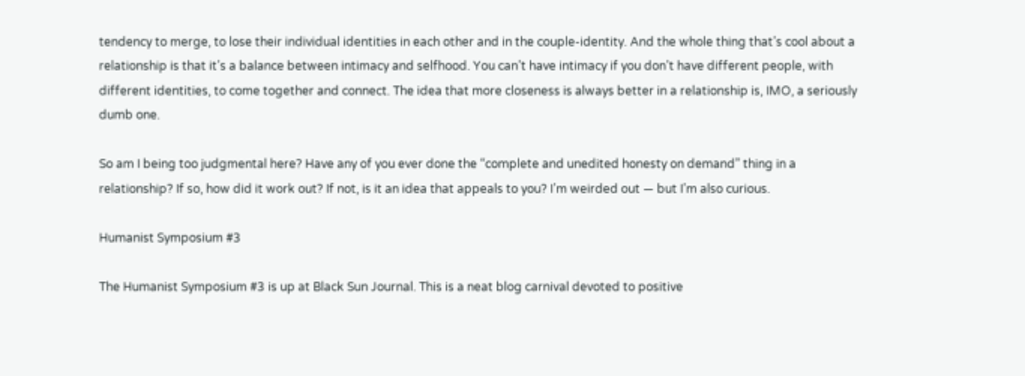tendency to merge, to lose their individual identities in each other and in the couple-identity. And the whole thing that’s cool about a relationship is that it’s a balance between intimacy and selfhood. You can’t have intimacy if you don’t have different people, with different identities, to come together and connect. The idea that more closeness is always better in a relationship is, IMO, a seriously dumb one.

So am I being too judgmental here? Have any of you ever done the “complete and unedited honesty on demand” thing in a relationship? If so, how did it work out? If not, is it an idea that appeals to you? I’m weirded out — but I’m also curious.

Humanist Symposium #3

The Humanist Symposium #3 is up at Black Sun Journal. This is a neat blog carnival devoted to positive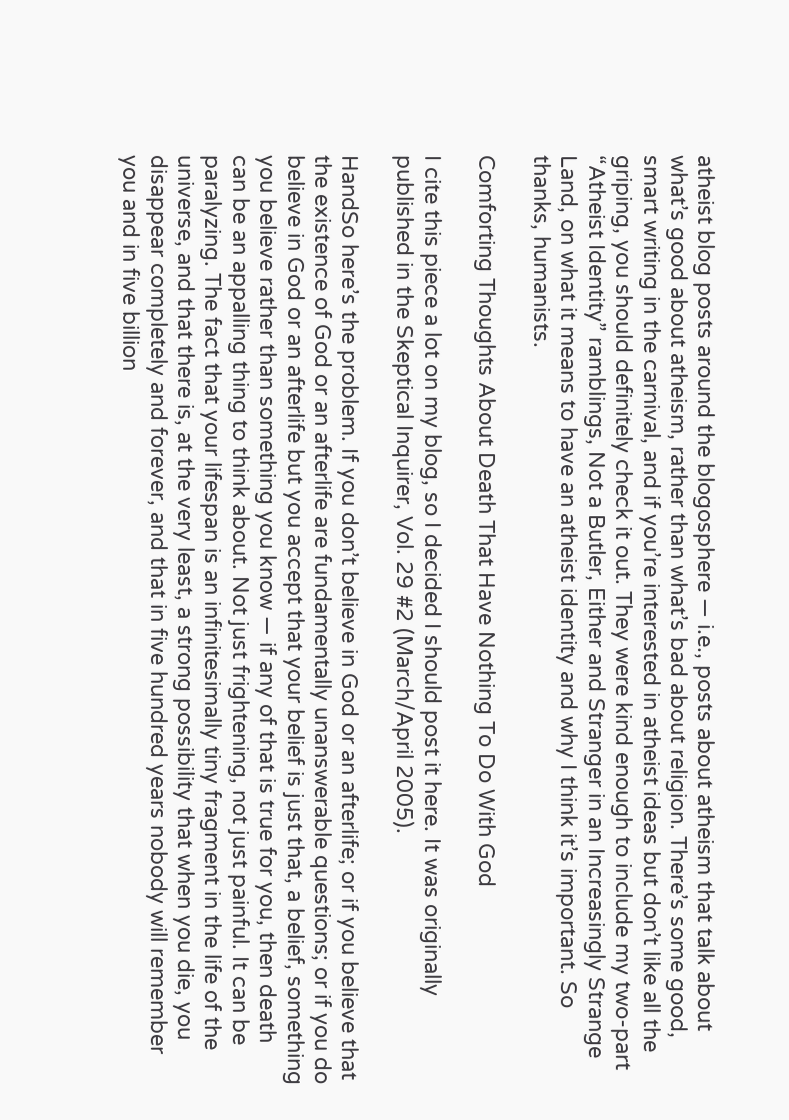atheist blog posts around the blogosphere — i.e., posts about atheism that talk about what’s good about atheism, rather than what’s bad about religion. There’s some good, smart writing in the carnival, and if you’re interested in atheist ideas but don’t like all the griping, you should definitely check it out. They were kind enough to include my two-part “Atheist Identity” ramblings, Not a Butler, Either and Stranger in an Increasingly Strange Land, on what it means to have an atheist identity and why I think it’s important. So thanks, humanists.

Comforting Thoughts About Death That Have Nothing To Do With God

I cite this piece a lot on my blog, so I decided I should post it here. It was originally published in the Skeptical Inquirer, Vol. 29 #2 (March/April 2005).

HandSo here’s the problem. If you don’t believe in God or an afterlife; or if you believe that the existence of God or an afterlife are fundamentally unanswerable questions; or if you do believe in God or an afterlife but you accept that your belief is just that, a belief, something you believe rather than something you know — if any of that is true for you, then death can be an appalling thing to think about. Not just frightening, not just painful. It can be paralyzing. The fact that your lifespan is an infinitesimally tiny fragment in the life of the universe, and that there is, at the very least, a strong possibility that when you die, you disappear completely and forever, and that in five hundred years nobody will remember you and in five billion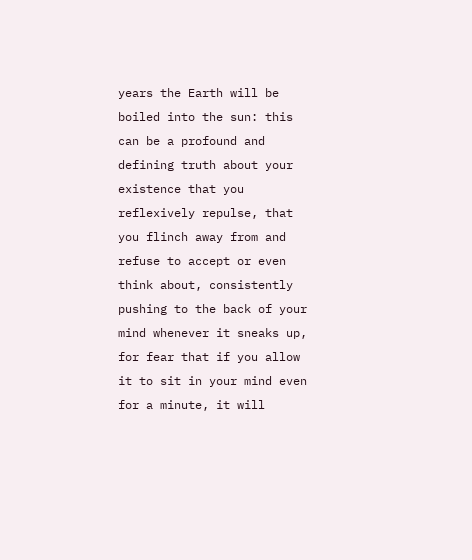years the Earth will be boiled into the sun: this can be a profound and defining truth about your existence that you reflexively repulse, that you flinch away from and refuse to accept or even think about, consistently pushing to the back of your mind whenever it sneaks up, for fear that if you allow it to sit in your mind even for a minute, it will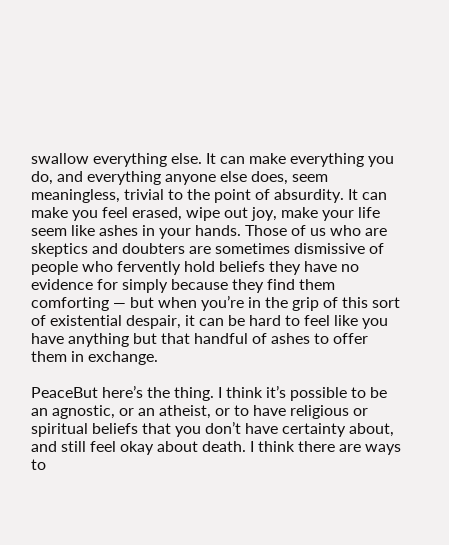swallow everything else. It can make everything you do, and everything anyone else does, seem meaningless, trivial to the point of absurdity. It can make you feel erased, wipe out joy, make your life seem like ashes in your hands. Those of us who are skeptics and doubters are sometimes dismissive of people who fervently hold beliefs they have no evidence for simply because they find them comforting — but when you’re in the grip of this sort of existential despair, it can be hard to feel like you have anything but that handful of ashes to offer them in exchange.

PeaceBut here’s the thing. I think it’s possible to be an agnostic, or an atheist, or to have religious or spiritual beliefs that you don’t have certainty about, and still feel okay about death. I think there are ways to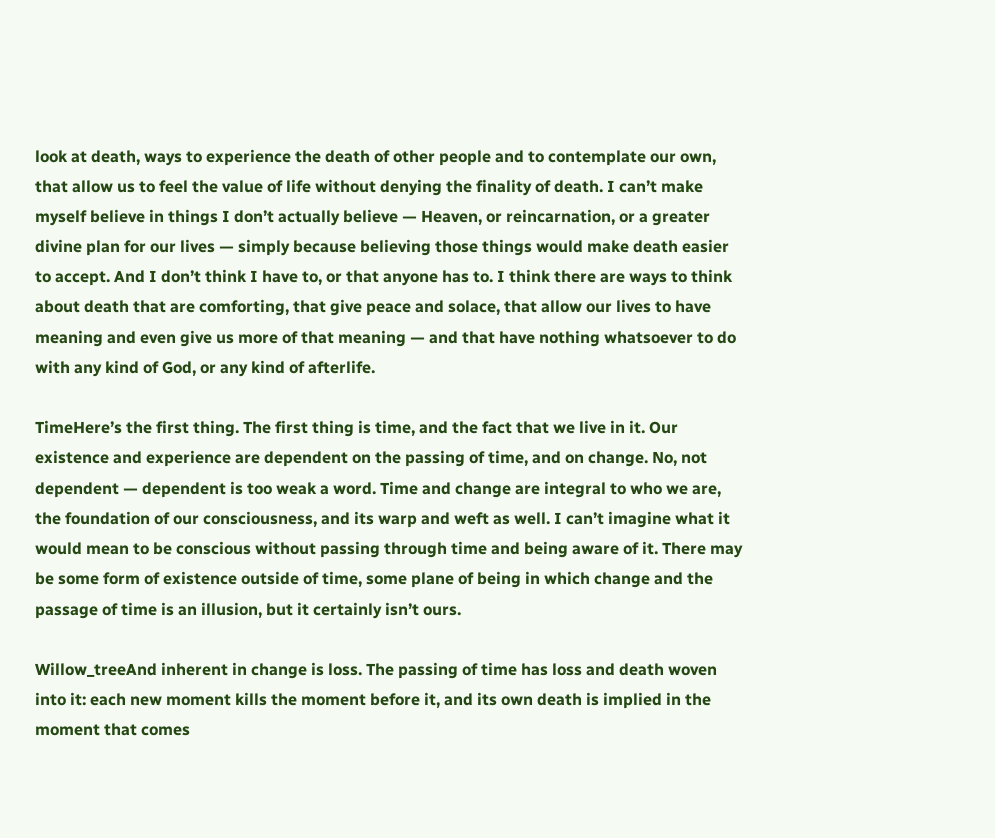look at death, ways to experience the death of other people and to contemplate our own, that allow us to feel the value of life without denying the finality of death. I can’t make myself believe in things I don’t actually believe — Heaven, or reincarnation, or a greater divine plan for our lives — simply because believing those things would make death easier to accept. And I don’t think I have to, or that anyone has to. I think there are ways to think about death that are comforting, that give peace and solace, that allow our lives to have meaning and even give us more of that meaning — and that have nothing whatsoever to do with any kind of God, or any kind of afterlife.

TimeHere’s the first thing. The first thing is time, and the fact that we live in it. Our existence and experience are dependent on the passing of time, and on change. No, not dependent — dependent is too weak a word. Time and change are integral to who we are, the foundation of our consciousness, and its warp and weft as well. I can’t imagine what it would mean to be conscious without passing through time and being aware of it. There may be some form of existence outside of time, some plane of being in which change and the passage of time is an illusion, but it certainly isn’t ours.

Willow_treeAnd inherent in change is loss. The passing of time has loss and death woven into it: each new moment kills the moment before it, and its own death is implied in the moment that comes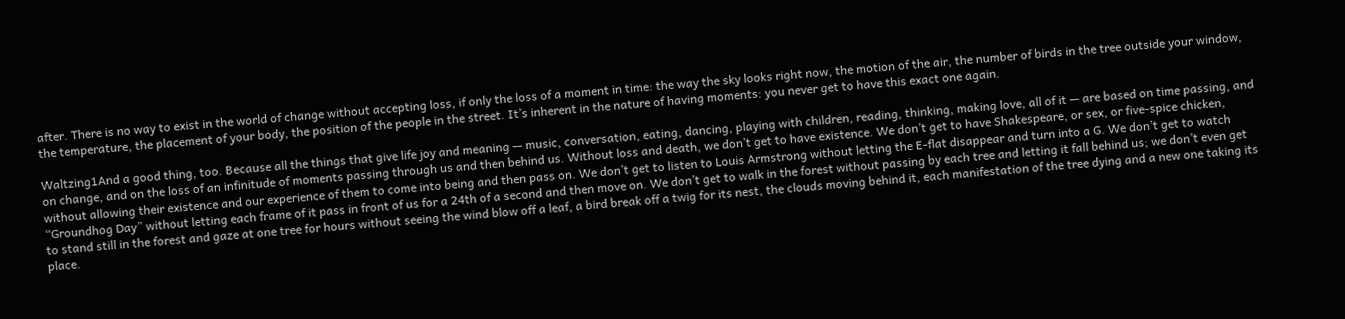after. There is no way to exist in the world of change without accepting loss, if only the loss of a moment in time: the way the sky looks right now, the motion of the air, the number of birds in the tree outside your window, the temperature, the placement of your body, the position of the people in the street. It’s inherent in the nature of having moments: you never get to have this exact one again.

Waltzing1And a good thing, too. Because all the things that give life joy and meaning — music, conversation, eating, dancing, playing with children, reading, thinking, making love, all of it — are based on time passing, and on change, and on the loss of an infinitude of moments passing through us and then behind us. Without loss and death, we don’t get to have existence. We don’t get to have Shakespeare, or sex, or five-spice chicken, without allowing their existence and our experience of them to come into being and then pass on. We don’t get to listen to Louis Armstrong without letting the E-flat disappear and turn into a G. We don’t get to watch “Groundhog Day” without letting each frame of it pass in front of us for a 24th of a second and then move on. We don’t get to walk in the forest without passing by each tree and letting it fall behind us; we don’t even get to stand still in the forest and gaze at one tree for hours without seeing the wind blow off a leaf, a bird break off a twig for its nest, the clouds moving behind it, each manifestation of the tree dying and a new one taking its place.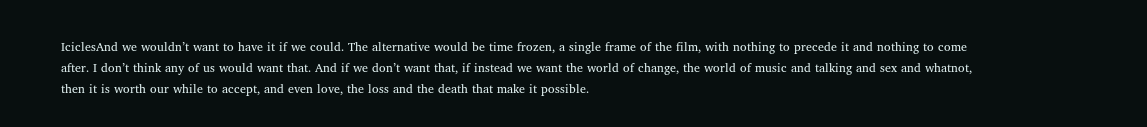IciclesAnd we wouldn’t want to have it if we could. The alternative would be time frozen, a single frame of the film, with nothing to precede it and nothing to come after. I don’t think any of us would want that. And if we don’t want that, if instead we want the world of change, the world of music and talking and sex and whatnot, then it is worth our while to accept, and even love, the loss and the death that make it possible.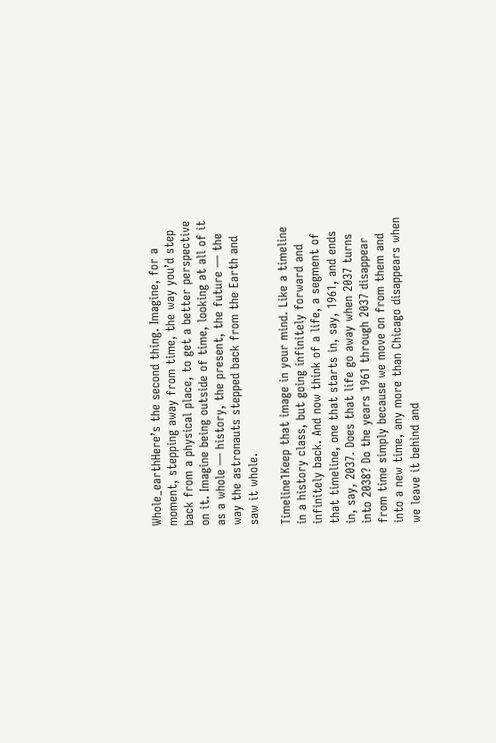Whole_earthHere’s the second thing. Imagine, for a moment, stepping away from time, the way you’d step back from a physical place, to get a better perspective on it. Imagine being outside of time, looking at all of it as a whole — history, the present, the future — the way the astronauts stepped back from the Earth and saw it whole.

Timeline1Keep that image in your mind. Like a timeline in a history class, but going infinitely forward and infinitely back. And now think of a life, a segment of that timeline, one that starts in, say, 1961, and ends in, say, 2037. Does that life go away when 2037 turns into 2038? Do the years 1961 through 2037 disappear from time simply because we move on from them and into a new time, any more than Chicago disappears when we leave it behind and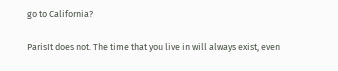go to California?

ParisIt does not. The time that you live in will always exist, even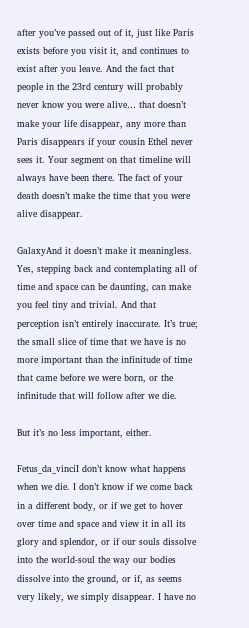after you’ve passed out of it, just like Paris exists before you visit it, and continues to exist after you leave. And the fact that people in the 23rd century will probably never know you were alive… that doesn’t make your life disappear, any more than Paris disappears if your cousin Ethel never sees it. Your segment on that timeline will always have been there. The fact of your death doesn’t make the time that you were alive disappear.

GalaxyAnd it doesn’t make it meaningless. Yes, stepping back and contemplating all of time and space can be daunting, can make you feel tiny and trivial. And that perception isn’t entirely inaccurate. It’s true; the small slice of time that we have is no more important than the infinitude of time that came before we were born, or the infinitude that will follow after we die.

But it’s no less important, either.

Fetus_da_vinciI don’t know what happens when we die. I don’t know if we come back in a different body, or if we get to hover over time and space and view it in all its glory and splendor, or if our souls dissolve into the world-soul the way our bodies dissolve into the ground, or if, as seems very likely, we simply disappear. I have no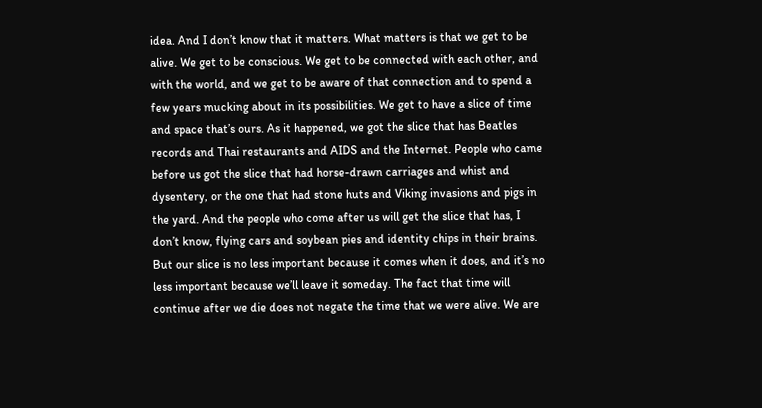idea. And I don’t know that it matters. What matters is that we get to be alive. We get to be conscious. We get to be connected with each other, and with the world, and we get to be aware of that connection and to spend a few years mucking about in its possibilities. We get to have a slice of time and space that’s ours. As it happened, we got the slice that has Beatles records and Thai restaurants and AIDS and the Internet. People who came before us got the slice that had horse-drawn carriages and whist and dysentery, or the one that had stone huts and Viking invasions and pigs in the yard. And the people who come after us will get the slice that has, I don’t know, flying cars and soybean pies and identity chips in their brains. But our slice is no less important because it comes when it does, and it’s no less important because we’ll leave it someday. The fact that time will continue after we die does not negate the time that we were alive. We are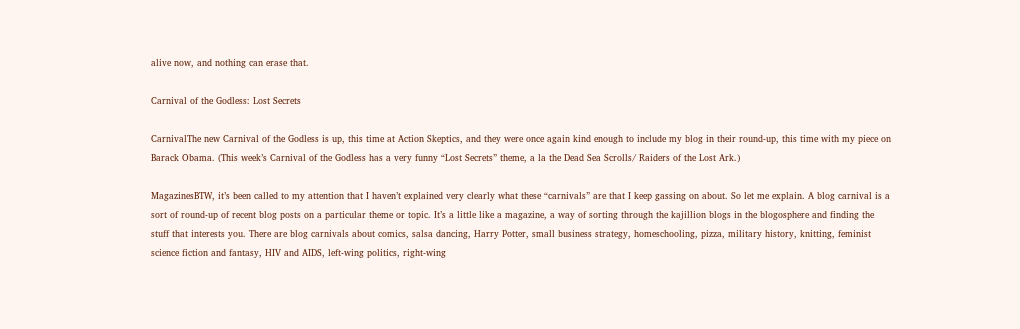alive now, and nothing can erase that.

Carnival of the Godless: Lost Secrets

CarnivalThe new Carnival of the Godless is up, this time at Action Skeptics, and they were once again kind enough to include my blog in their round-up, this time with my piece on Barack Obama. (This week’s Carnival of the Godless has a very funny “Lost Secrets” theme, a la the Dead Sea Scrolls/ Raiders of the Lost Ark.)

MagazinesBTW, it’s been called to my attention that I haven’t explained very clearly what these “carnivals” are that I keep gassing on about. So let me explain. A blog carnival is a sort of round-up of recent blog posts on a particular theme or topic. It’s a little like a magazine, a way of sorting through the kajillion blogs in the blogosphere and finding the stuff that interests you. There are blog carnivals about comics, salsa dancing, Harry Potter, small business strategy, homeschooling, pizza, military history, knitting, feminist science fiction and fantasy, HIV and AIDS, left-wing politics, right-wing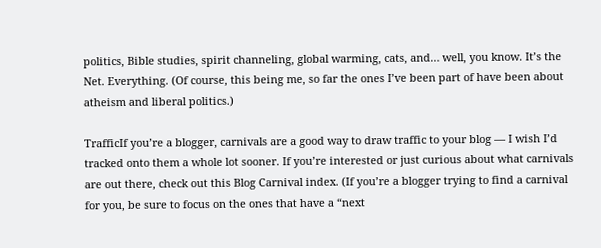politics, Bible studies, spirit channeling, global warming, cats, and… well, you know. It’s the Net. Everything. (Of course, this being me, so far the ones I’ve been part of have been about atheism and liberal politics.)

TrafficIf you’re a blogger, carnivals are a good way to draw traffic to your blog — I wish I’d tracked onto them a whole lot sooner. If you’re interested or just curious about what carnivals are out there, check out this Blog Carnival index. (If you’re a blogger trying to find a carnival for you, be sure to focus on the ones that have a “next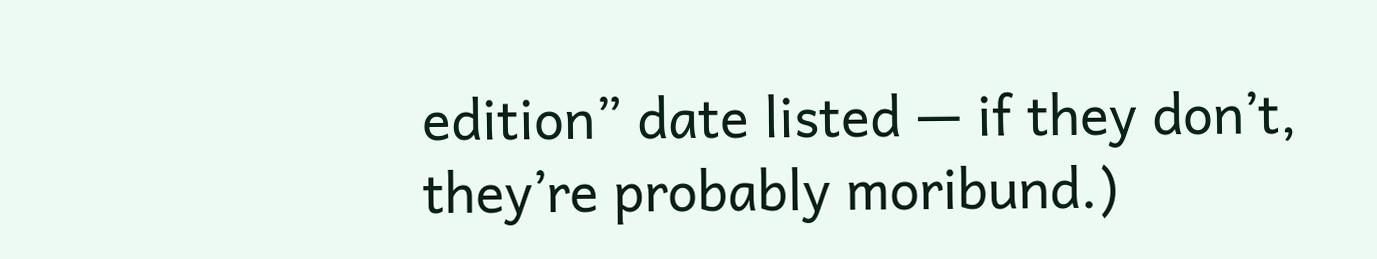edition” date listed — if they don’t, they’re probably moribund.)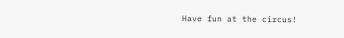Have fun at the circus!